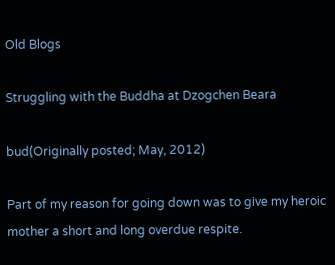Old Blogs

Struggling with the Buddha at Dzogchen Beara

bud(Originally posted; May, 2012)

Part of my reason for going down was to give my heroic mother a short and long overdue respite.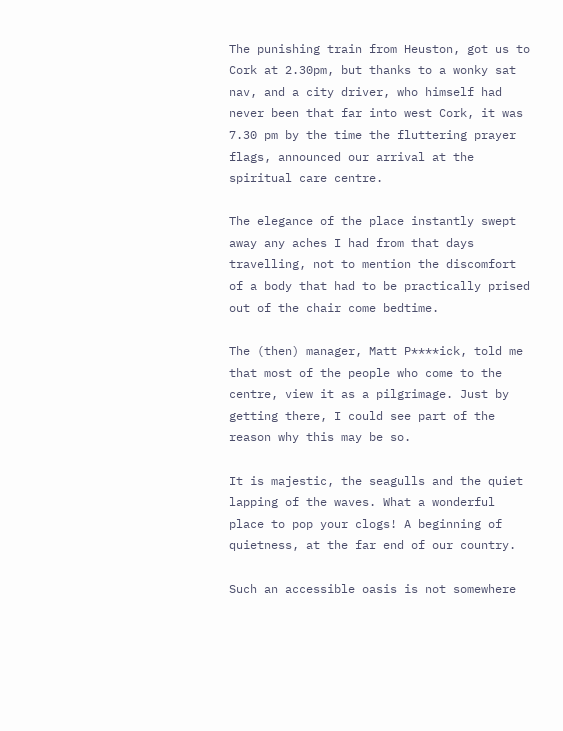The punishing train from Heuston, got us to Cork at 2.30pm, but thanks to a wonky sat nav, and a city driver, who himself had never been that far into west Cork, it was 7.30 pm by the time the fluttering prayer flags, announced our arrival at the spiritual care centre.

The elegance of the place instantly swept away any aches I had from that days travelling, not to mention the discomfort of a body that had to be practically prised out of the chair come bedtime.

The (then) manager, Matt P****ick, told me that most of the people who come to the centre, view it as a pilgrimage. Just by getting there, I could see part of the reason why this may be so.

It is majestic, the seagulls and the quiet lapping of the waves. What a wonderful place to pop your clogs! A beginning of quietness, at the far end of our country.

Such an accessible oasis is not somewhere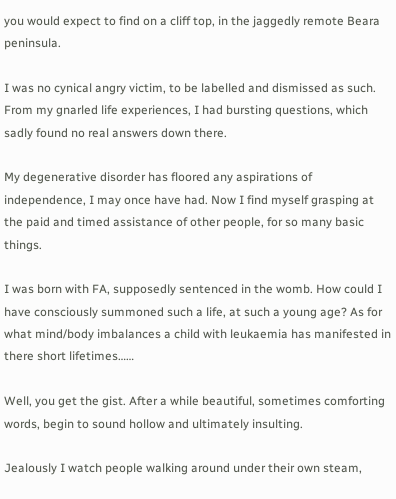you would expect to find on a cliff top, in the jaggedly remote Beara peninsula.

I was no cynical angry victim, to be labelled and dismissed as such. From my gnarled life experiences, I had bursting questions, which sadly found no real answers down there.

My degenerative disorder has floored any aspirations of independence, I may once have had. Now I find myself grasping at the paid and timed assistance of other people, for so many basic things.

I was born with FA, supposedly sentenced in the womb. How could I have consciously summoned such a life, at such a young age? As for what mind/body imbalances a child with leukaemia has manifested in there short lifetimes……

Well, you get the gist. After a while beautiful, sometimes comforting words, begin to sound hollow and ultimately insulting.

Jealously I watch people walking around under their own steam,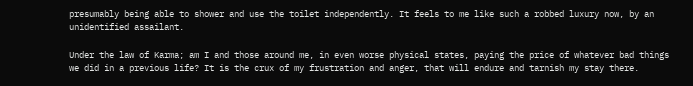presumably being able to shower and use the toilet independently. It feels to me like such a robbed luxury now, by an unidentified assailant.

Under the law of Karma; am I and those around me, in even worse physical states, paying the price of whatever bad things we did in a previous life? It is the crux of my frustration and anger, that will endure and tarnish my stay there.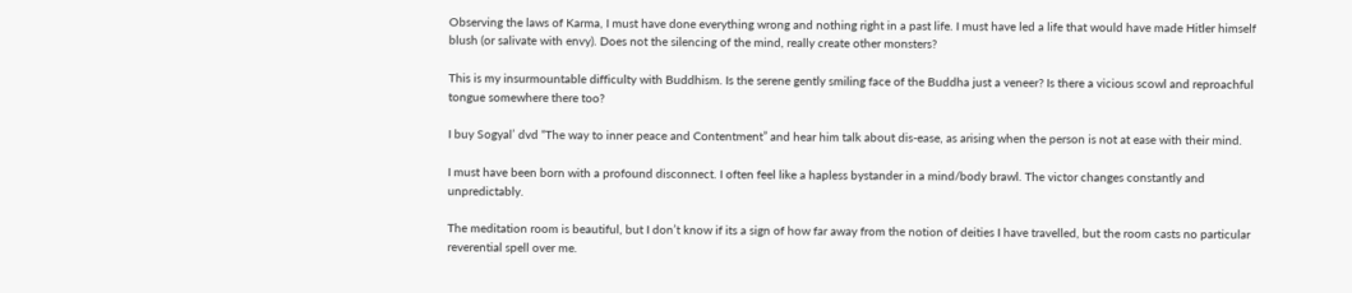Observing the laws of Karma, I must have done everything wrong and nothing right in a past life. I must have led a life that would have made Hitler himself blush (or salivate with envy). Does not the silencing of the mind, really create other monsters?

This is my insurmountable difficulty with Buddhism. Is the serene gently smiling face of the Buddha just a veneer? Is there a vicious scowl and reproachful tongue somewhere there too?

I buy Sogyal’ dvd “The way to inner peace and Contentment” and hear him talk about dis-ease, as arising when the person is not at ease with their mind.

I must have been born with a profound disconnect. I often feel like a hapless bystander in a mind/body brawl. The victor changes constantly and unpredictably.

The meditation room is beautiful, but I don’t know if its a sign of how far away from the notion of deities I have travelled, but the room casts no particular reverential spell over me.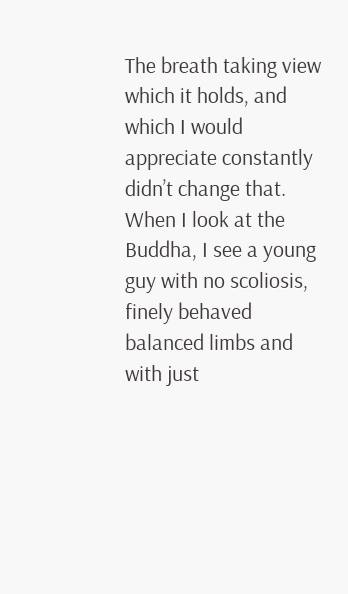The breath taking view which it holds, and which I would appreciate constantly didn’t change that. When I look at the Buddha, I see a young guy with no scoliosis, finely behaved balanced limbs and with just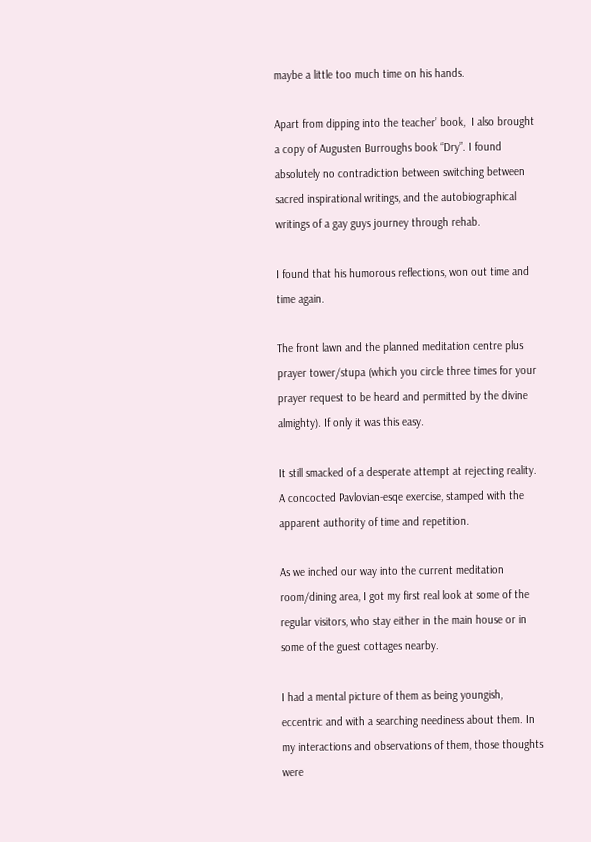maybe a little too much time on his hands.

Apart from dipping into the teacher’ book,  I also brought a copy of Augusten Burroughs book “Dry”. I found absolutely no contradiction between switching between sacred inspirational writings, and the autobiographical writings of a gay guys journey through rehab.

I found that his humorous reflections, won out time and time again.

The front lawn and the planned meditation centre plus prayer tower/stupa (which you circle three times for your prayer request to be heard and permitted by the divine almighty). If only it was this easy.

It still smacked of a desperate attempt at rejecting reality.  A concocted Pavlovian-esqe exercise, stamped with the apparent authority of time and repetition.

As we inched our way into the current meditation room/dining area, I got my first real look at some of the regular visitors, who stay either in the main house or in some of the guest cottages nearby.

I had a mental picture of them as being youngish,  eccentric and with a searching neediness about them. In my interactions and observations of them, those thoughts were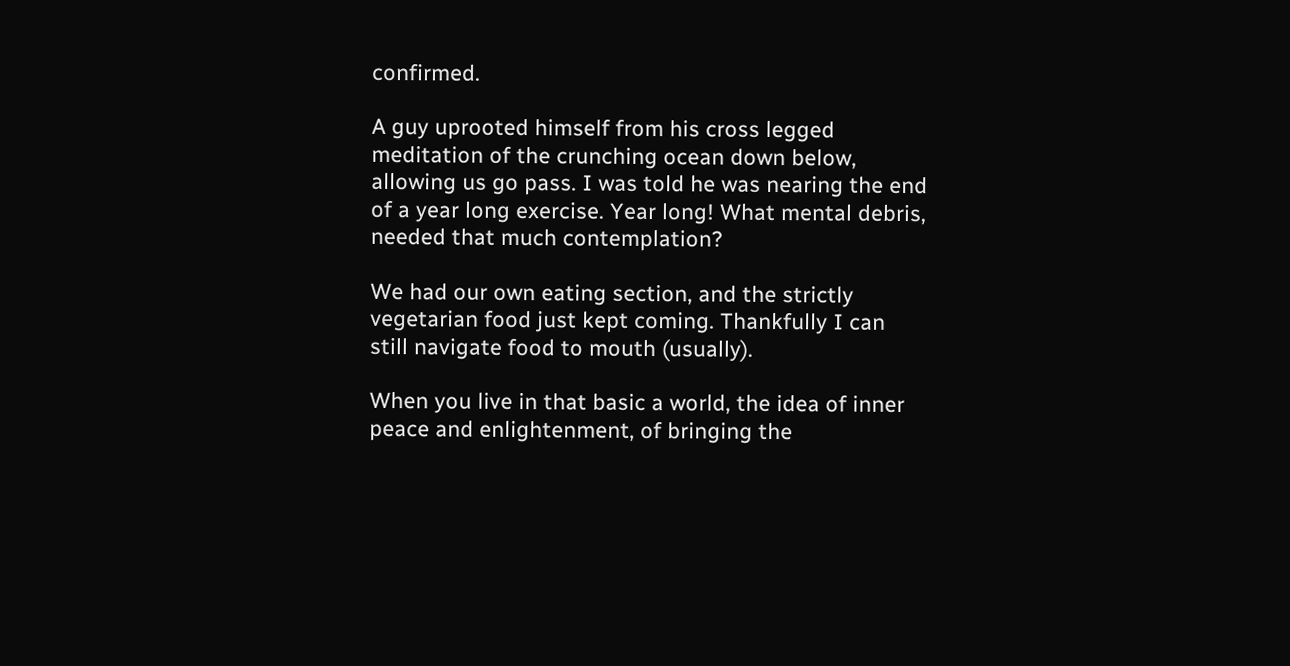confirmed.

A guy uprooted himself from his cross legged meditation of the crunching ocean down below, allowing us go pass. I was told he was nearing the end of a year long exercise. Year long! What mental debris, needed that much contemplation?

We had our own eating section, and the strictly vegetarian food just kept coming. Thankfully I can still navigate food to mouth (usually).

When you live in that basic a world, the idea of inner peace and enlightenment, of bringing the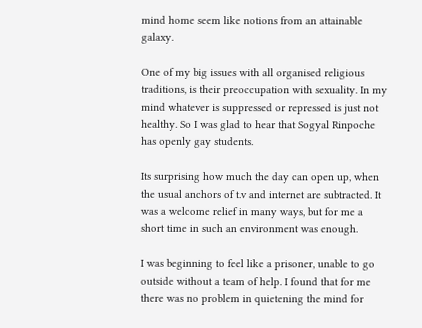mind home seem like notions from an attainable galaxy.

One of my big issues with all organised religious traditions, is their preoccupation with sexuality. In my mind whatever is suppressed or repressed is just not healthy. So I was glad to hear that Sogyal Rinpoche has openly gay students.

Its surprising how much the day can open up, when the usual anchors of t.v and internet are subtracted. It was a welcome relief in many ways, but for me a short time in such an environment was enough.

I was beginning to feel like a prisoner, unable to go outside without a team of help. I found that for me there was no problem in quietening the mind for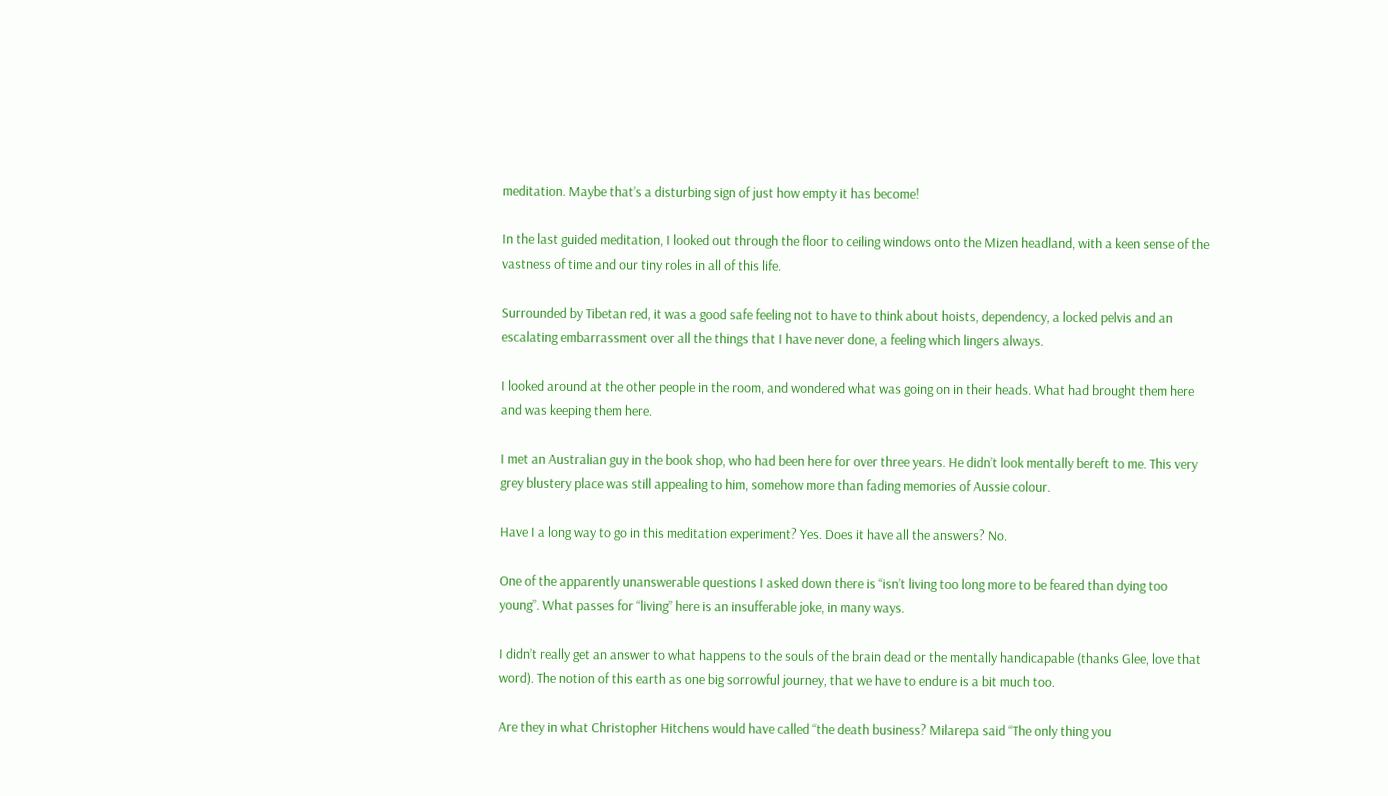meditation. Maybe that’s a disturbing sign of just how empty it has become!

In the last guided meditation, I looked out through the floor to ceiling windows onto the Mizen headland, with a keen sense of the vastness of time and our tiny roles in all of this life.

Surrounded by Tibetan red, it was a good safe feeling not to have to think about hoists, dependency, a locked pelvis and an escalating embarrassment over all the things that I have never done, a feeling which lingers always.

I looked around at the other people in the room, and wondered what was going on in their heads. What had brought them here and was keeping them here.

I met an Australian guy in the book shop, who had been here for over three years. He didn’t look mentally bereft to me. This very grey blustery place was still appealing to him, somehow more than fading memories of Aussie colour.

Have I a long way to go in this meditation experiment? Yes. Does it have all the answers? No.

One of the apparently unanswerable questions I asked down there is “isn’t living too long more to be feared than dying too young”. What passes for “living” here is an insufferable joke, in many ways.

I didn’t really get an answer to what happens to the souls of the brain dead or the mentally handicapable (thanks Glee, love that word). The notion of this earth as one big sorrowful journey, that we have to endure is a bit much too.

Are they in what Christopher Hitchens would have called “the death business? Milarepa said “The only thing you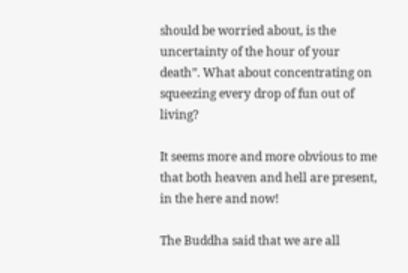should be worried about, is the uncertainty of the hour of your death”. What about concentrating on squeezing every drop of fun out of living?

It seems more and more obvious to me that both heaven and hell are present, in the here and now!

The Buddha said that we are all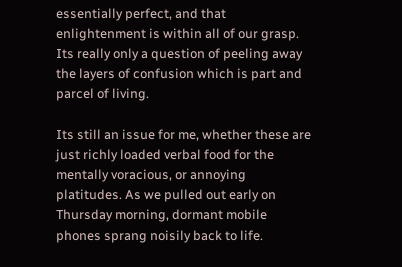essentially perfect, and that enlightenment is within all of our grasp. Its really only a question of peeling away the layers of confusion which is part and parcel of living.

Its still an issue for me, whether these are just richly loaded verbal food for the mentally voracious, or annoying platitudes. As we pulled out early on Thursday morning, dormant mobile phones sprang noisily back to life.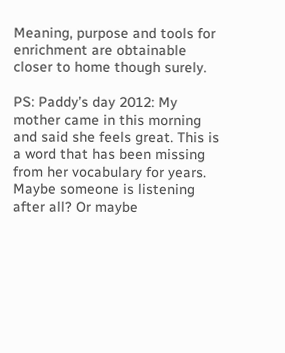Meaning, purpose and tools for enrichment are obtainable closer to home though surely.

PS: Paddy’s day 2012: My mother came in this morning and said she feels great. This is a word that has been missing from her vocabulary for years. Maybe someone is listening after all? Or maybe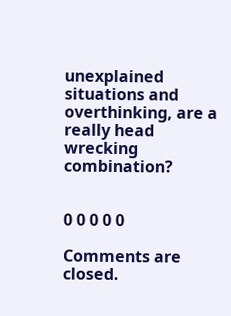unexplained situations and overthinking, are a really head wrecking combination?


0 0 0 0 0

Comments are closed.